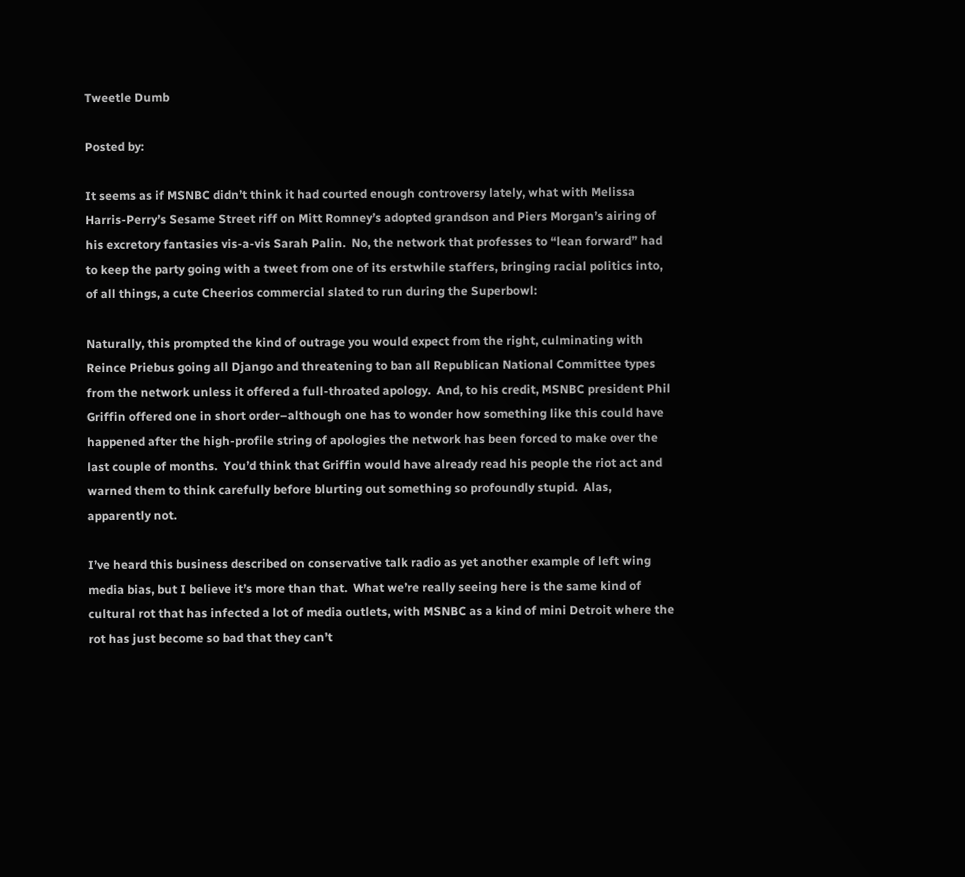Tweetle Dumb

Posted by:

It seems as if MSNBC didn’t think it had courted enough controversy lately, what with Melissa Harris-Perry’s Sesame Street riff on Mitt Romney’s adopted grandson and Piers Morgan’s airing of his excretory fantasies vis-a-vis Sarah Palin.  No, the network that professes to “lean forward” had to keep the party going with a tweet from one of its erstwhile staffers, bringing racial politics into, of all things, a cute Cheerios commercial slated to run during the Superbowl:

Naturally, this prompted the kind of outrage you would expect from the right, culminating with Reince Priebus going all Django and threatening to ban all Republican National Committee types from the network unless it offered a full-throated apology.  And, to his credit, MSNBC president Phil Griffin offered one in short order–although one has to wonder how something like this could have happened after the high-profile string of apologies the network has been forced to make over the last couple of months.  You’d think that Griffin would have already read his people the riot act and warned them to think carefully before blurting out something so profoundly stupid.  Alas, apparently not.

I’ve heard this business described on conservative talk radio as yet another example of left wing media bias, but I believe it’s more than that.  What we’re really seeing here is the same kind of cultural rot that has infected a lot of media outlets, with MSNBC as a kind of mini Detroit where the rot has just become so bad that they can’t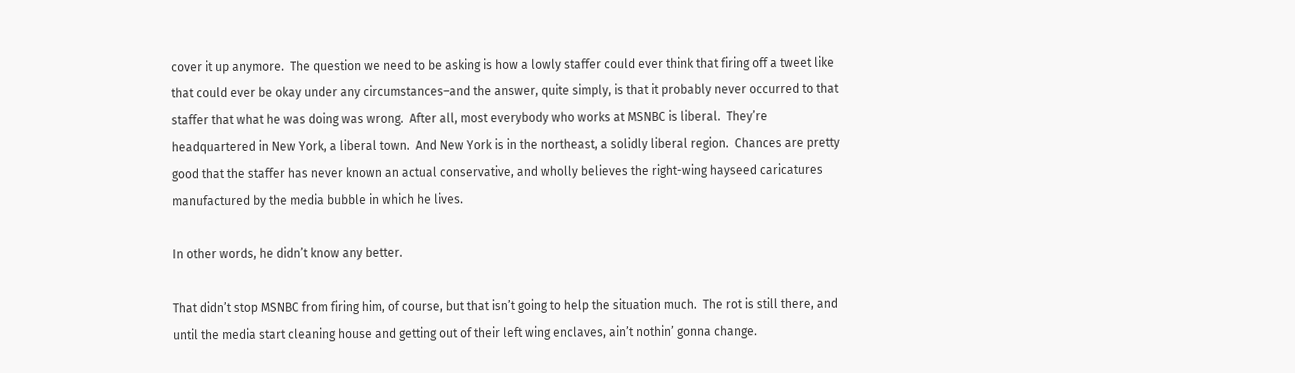cover it up anymore.  The question we need to be asking is how a lowly staffer could ever think that firing off a tweet like that could ever be okay under any circumstances–and the answer, quite simply, is that it probably never occurred to that staffer that what he was doing was wrong.  After all, most everybody who works at MSNBC is liberal.  They’re headquartered in New York, a liberal town.  And New York is in the northeast, a solidly liberal region.  Chances are pretty good that the staffer has never known an actual conservative, and wholly believes the right-wing hayseed caricatures manufactured by the media bubble in which he lives.

In other words, he didn’t know any better.

That didn’t stop MSNBC from firing him, of course, but that isn’t going to help the situation much.  The rot is still there, and until the media start cleaning house and getting out of their left wing enclaves, ain’t nothin’ gonna change.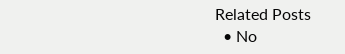Related Posts
  • No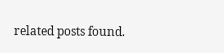related posts found.